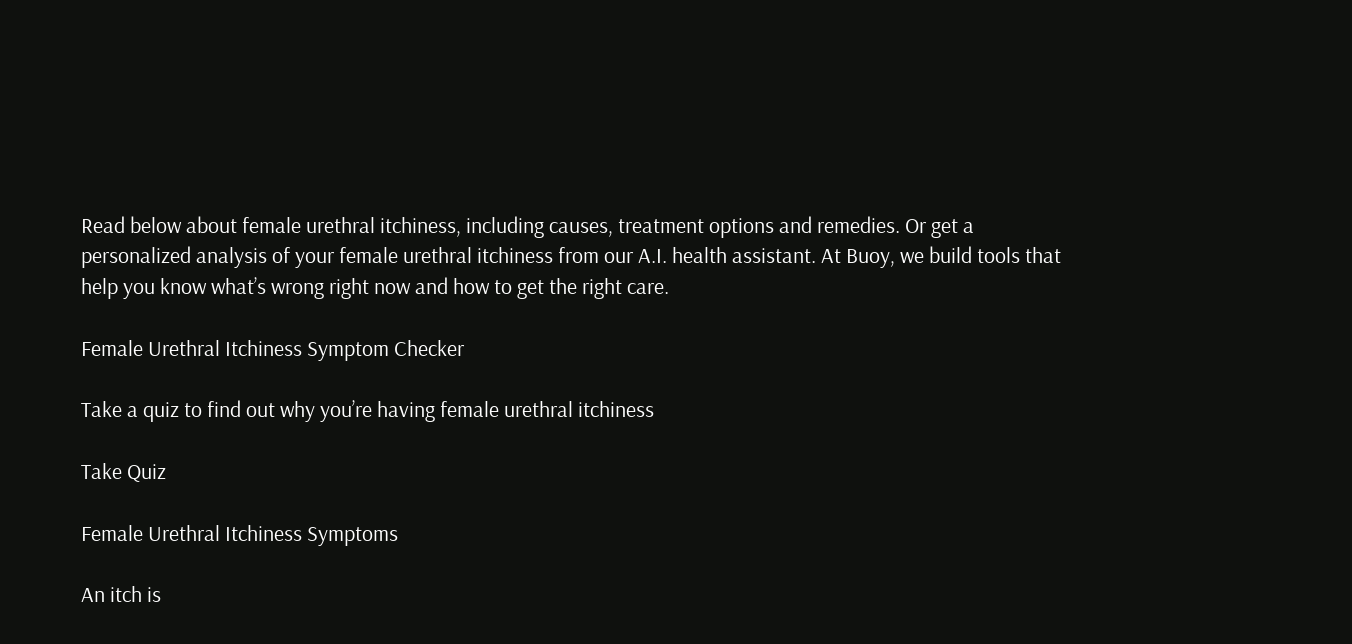Read below about female urethral itchiness, including causes, treatment options and remedies. Or get a personalized analysis of your female urethral itchiness from our A.I. health assistant. At Buoy, we build tools that help you know what’s wrong right now and how to get the right care.

Female Urethral Itchiness Symptom Checker

Take a quiz to find out why you’re having female urethral itchiness

Take Quiz

Female Urethral Itchiness Symptoms

An itch is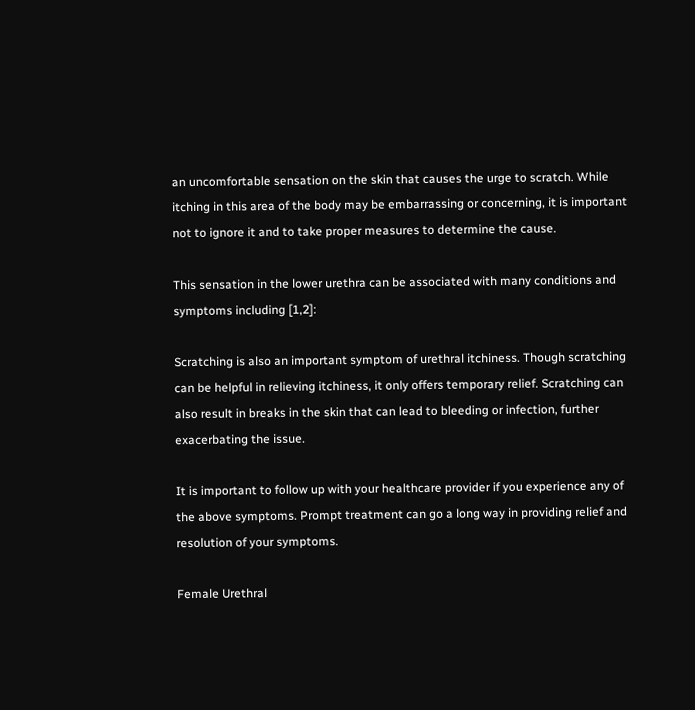an uncomfortable sensation on the skin that causes the urge to scratch. While itching in this area of the body may be embarrassing or concerning, it is important not to ignore it and to take proper measures to determine the cause.

This sensation in the lower urethra can be associated with many conditions and symptoms including [1,2]:

Scratching is also an important symptom of urethral itchiness. Though scratching can be helpful in relieving itchiness, it only offers temporary relief. Scratching can also result in breaks in the skin that can lead to bleeding or infection, further exacerbating the issue.

It is important to follow up with your healthcare provider if you experience any of the above symptoms. Prompt treatment can go a long way in providing relief and resolution of your symptoms.

Female Urethral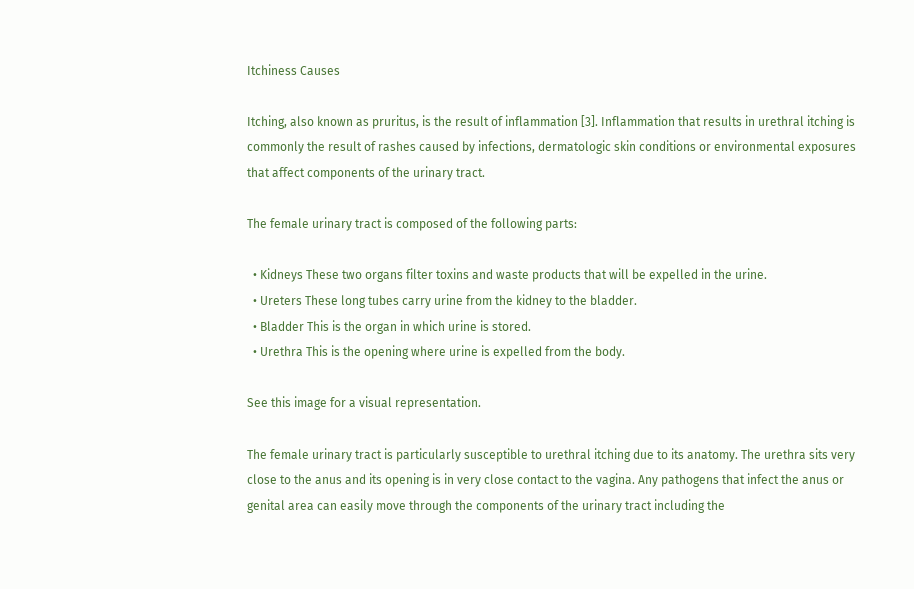Itchiness Causes

Itching, also known as pruritus, is the result of inflammation [3]. Inflammation that results in urethral itching is commonly the result of rashes caused by infections, dermatologic skin conditions or environmental exposures that affect components of the urinary tract.

The female urinary tract is composed of the following parts:

  • Kidneys These two organs filter toxins and waste products that will be expelled in the urine.
  • Ureters These long tubes carry urine from the kidney to the bladder.
  • Bladder This is the organ in which urine is stored.
  • Urethra This is the opening where urine is expelled from the body.

See this image for a visual representation.

The female urinary tract is particularly susceptible to urethral itching due to its anatomy. The urethra sits very close to the anus and its opening is in very close contact to the vagina. Any pathogens that infect the anus or genital area can easily move through the components of the urinary tract including the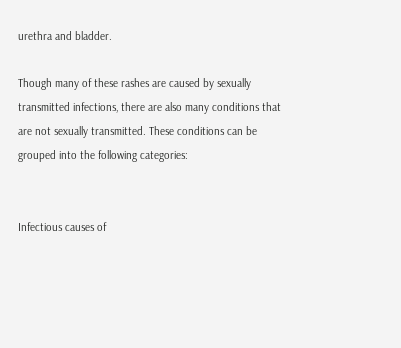urethra and bladder.

Though many of these rashes are caused by sexually transmitted infections, there are also many conditions that are not sexually transmitted. These conditions can be grouped into the following categories:


Infectious causes of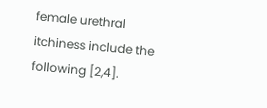female urethral itchiness include the following [2,4].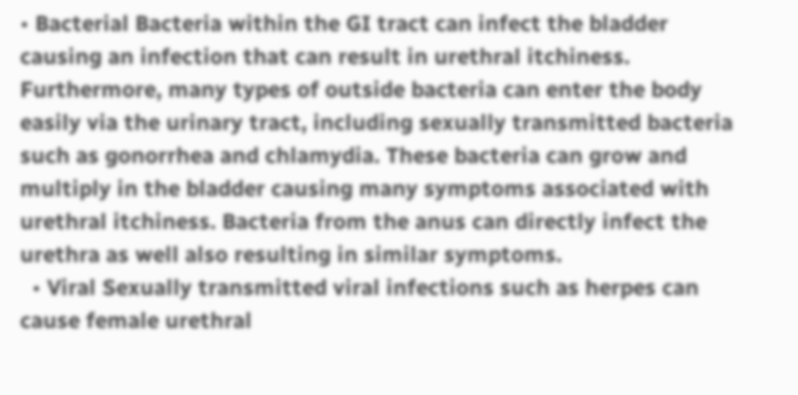• Bacterial Bacteria within the GI tract can infect the bladder causing an infection that can result in urethral itchiness. Furthermore, many types of outside bacteria can enter the body easily via the urinary tract, including sexually transmitted bacteria such as gonorrhea and chlamydia. These bacteria can grow and multiply in the bladder causing many symptoms associated with urethral itchiness. Bacteria from the anus can directly infect the urethra as well also resulting in similar symptoms.
  • Viral Sexually transmitted viral infections such as herpes can cause female urethral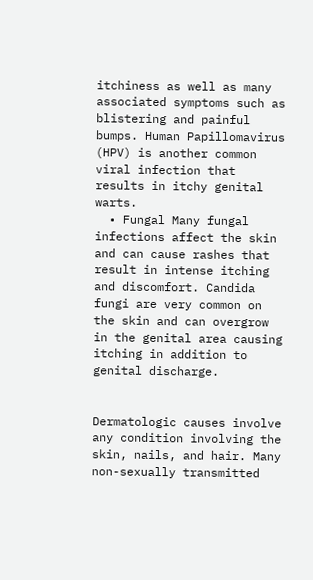itchiness as well as many associated symptoms such as blistering and painful bumps. Human Papillomavirus (HPV) is another common viral infection that results in itchy genital warts.
  • Fungal Many fungal infections affect the skin and can cause rashes that result in intense itching and discomfort. Candida fungi are very common on the skin and can overgrow in the genital area causing itching in addition to genital discharge.


Dermatologic causes involve any condition involving the skin, nails, and hair. Many non-sexually transmitted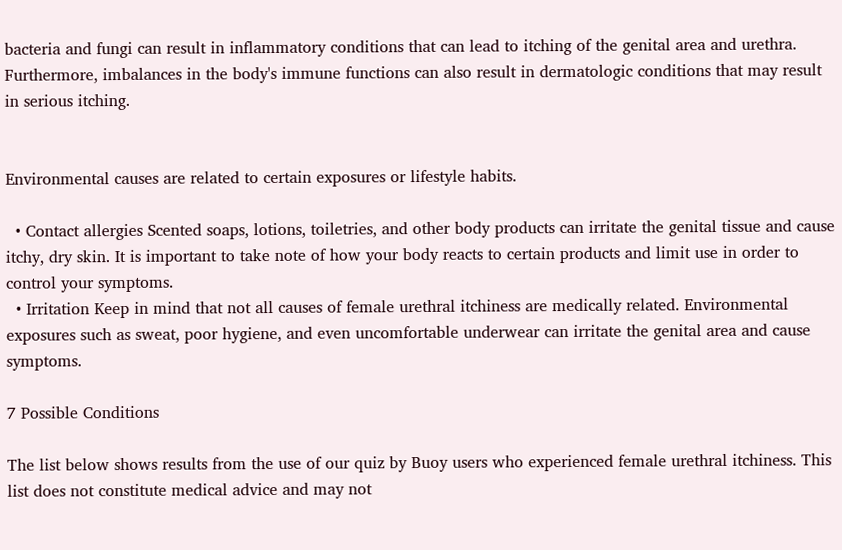bacteria and fungi can result in inflammatory conditions that can lead to itching of the genital area and urethra. Furthermore, imbalances in the body's immune functions can also result in dermatologic conditions that may result in serious itching.


Environmental causes are related to certain exposures or lifestyle habits.

  • Contact allergies Scented soaps, lotions, toiletries, and other body products can irritate the genital tissue and cause itchy, dry skin. It is important to take note of how your body reacts to certain products and limit use in order to control your symptoms.
  • Irritation Keep in mind that not all causes of female urethral itchiness are medically related. Environmental exposures such as sweat, poor hygiene, and even uncomfortable underwear can irritate the genital area and cause symptoms.

7 Possible Conditions

The list below shows results from the use of our quiz by Buoy users who experienced female urethral itchiness. This list does not constitute medical advice and may not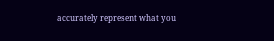accurately represent what you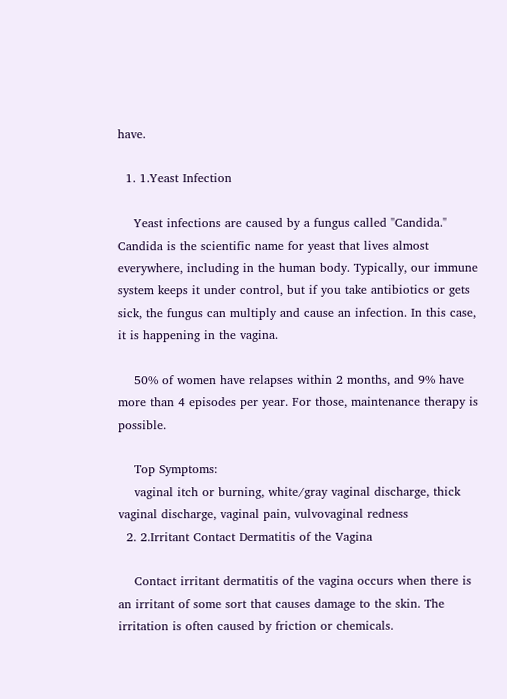have.

  1. 1.Yeast Infection

    Yeast infections are caused by a fungus called "Candida." Candida is the scientific name for yeast that lives almost everywhere, including in the human body. Typically, our immune system keeps it under control, but if you take antibiotics or gets sick, the fungus can multiply and cause an infection. In this case, it is happening in the vagina.

    50% of women have relapses within 2 months, and 9% have more than 4 episodes per year. For those, maintenance therapy is possible.

    Top Symptoms:
    vaginal itch or burning, white/gray vaginal discharge, thick vaginal discharge, vaginal pain, vulvovaginal redness
  2. 2.Irritant Contact Dermatitis of the Vagina

    Contact irritant dermatitis of the vagina occurs when there is an irritant of some sort that causes damage to the skin. The irritation is often caused by friction or chemicals.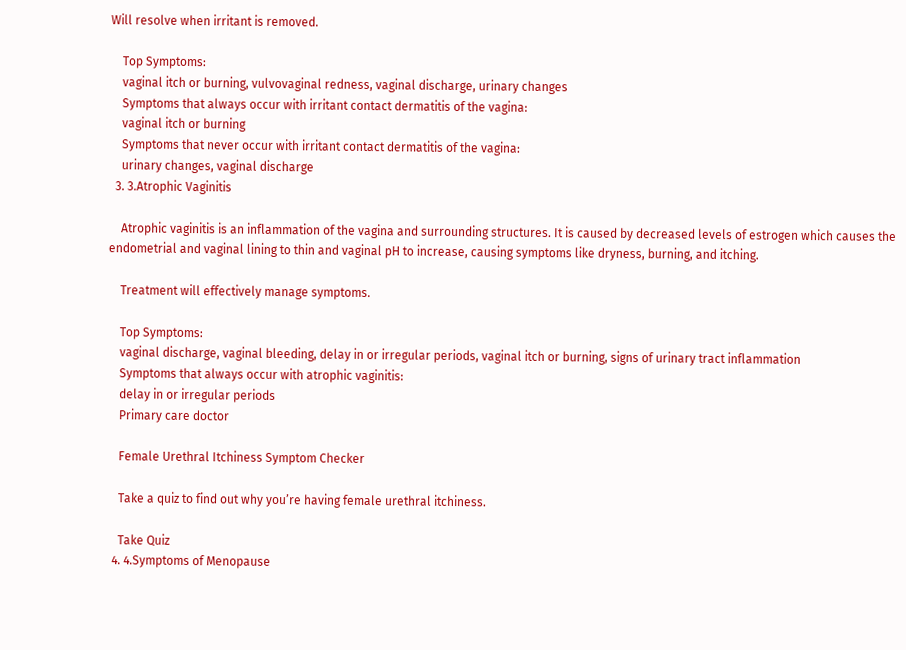Will resolve when irritant is removed.

    Top Symptoms:
    vaginal itch or burning, vulvovaginal redness, vaginal discharge, urinary changes
    Symptoms that always occur with irritant contact dermatitis of the vagina:
    vaginal itch or burning
    Symptoms that never occur with irritant contact dermatitis of the vagina:
    urinary changes, vaginal discharge
  3. 3.Atrophic Vaginitis

    Atrophic vaginitis is an inflammation of the vagina and surrounding structures. It is caused by decreased levels of estrogen which causes the endometrial and vaginal lining to thin and vaginal pH to increase, causing symptoms like dryness, burning, and itching.

    Treatment will effectively manage symptoms.

    Top Symptoms:
    vaginal discharge, vaginal bleeding, delay in or irregular periods, vaginal itch or burning, signs of urinary tract inflammation
    Symptoms that always occur with atrophic vaginitis:
    delay in or irregular periods
    Primary care doctor

    Female Urethral Itchiness Symptom Checker

    Take a quiz to find out why you’re having female urethral itchiness.

    Take Quiz
  4. 4.Symptoms of Menopause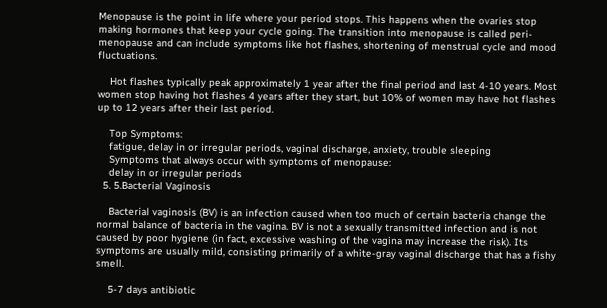Menopause is the point in life where your period stops. This happens when the ovaries stop making hormones that keep your cycle going. The transition into menopause is called peri-menopause and can include symptoms like hot flashes, shortening of menstrual cycle and mood fluctuations.

    Hot flashes typically peak approximately 1 year after the final period and last 4-10 years. Most women stop having hot flashes 4 years after they start, but 10% of women may have hot flashes up to 12 years after their last period.

    Top Symptoms:
    fatigue, delay in or irregular periods, vaginal discharge, anxiety, trouble sleeping
    Symptoms that always occur with symptoms of menopause:
    delay in or irregular periods
  5. 5.Bacterial Vaginosis

    Bacterial vaginosis (BV) is an infection caused when too much of certain bacteria change the normal balance of bacteria in the vagina. BV is not a sexually transmitted infection and is not caused by poor hygiene (in fact, excessive washing of the vagina may increase the risk). Its symptoms are usually mild, consisting primarily of a white-gray vaginal discharge that has a fishy smell.

    5-7 days antibiotic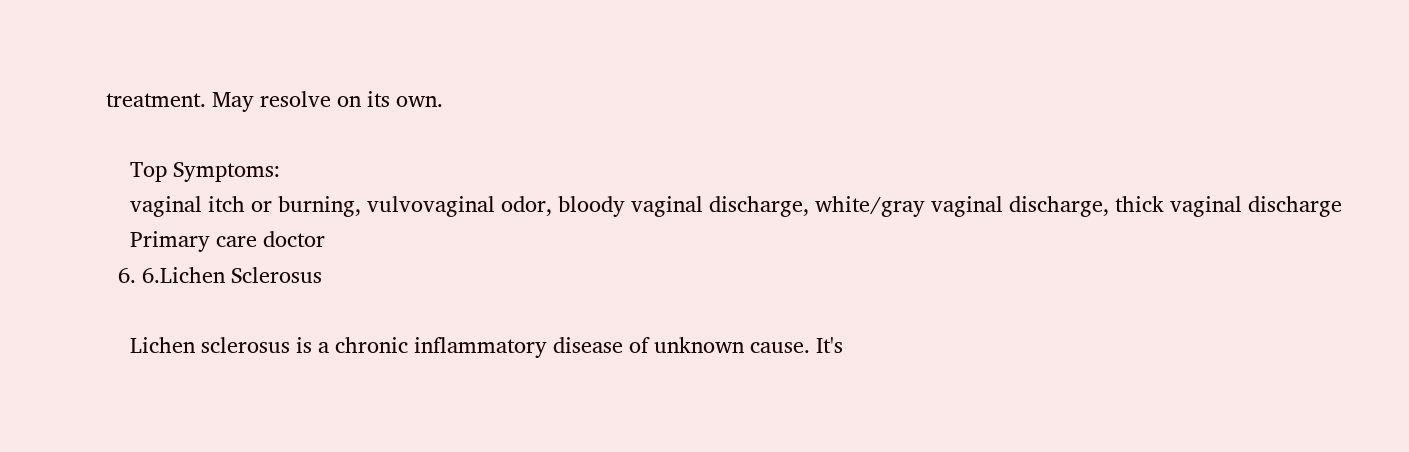treatment. May resolve on its own.

    Top Symptoms:
    vaginal itch or burning, vulvovaginal odor, bloody vaginal discharge, white/gray vaginal discharge, thick vaginal discharge
    Primary care doctor
  6. 6.Lichen Sclerosus

    Lichen sclerosus is a chronic inflammatory disease of unknown cause. It's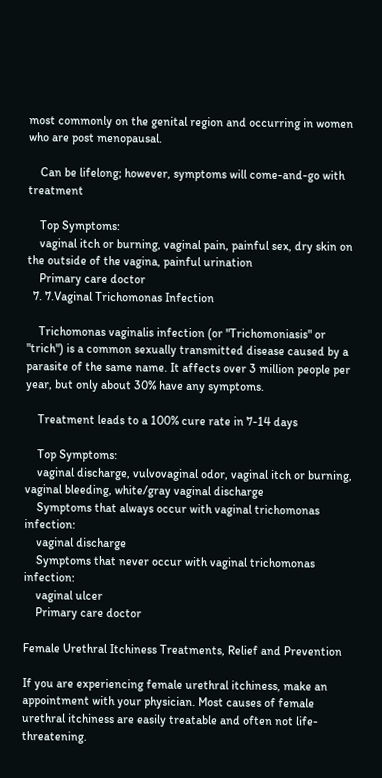most commonly on the genital region and occurring in women who are post menopausal.

    Can be lifelong; however, symptoms will come-and-go with treatment

    Top Symptoms:
    vaginal itch or burning, vaginal pain, painful sex, dry skin on the outside of the vagina, painful urination
    Primary care doctor
  7. 7.Vaginal Trichomonas Infection

    Trichomonas vaginalis infection (or "Trichomoniasis" or "trich") is a common sexually transmitted disease caused by a parasite of the same name. It affects over 3 million people per year, but only about 30% have any symptoms.

    Treatment leads to a 100% cure rate in 7-14 days

    Top Symptoms:
    vaginal discharge, vulvovaginal odor, vaginal itch or burning, vaginal bleeding, white/gray vaginal discharge
    Symptoms that always occur with vaginal trichomonas infection:
    vaginal discharge
    Symptoms that never occur with vaginal trichomonas infection:
    vaginal ulcer
    Primary care doctor

Female Urethral Itchiness Treatments, Relief and Prevention

If you are experiencing female urethral itchiness, make an appointment with your physician. Most causes of female urethral itchiness are easily treatable and often not life-threatening.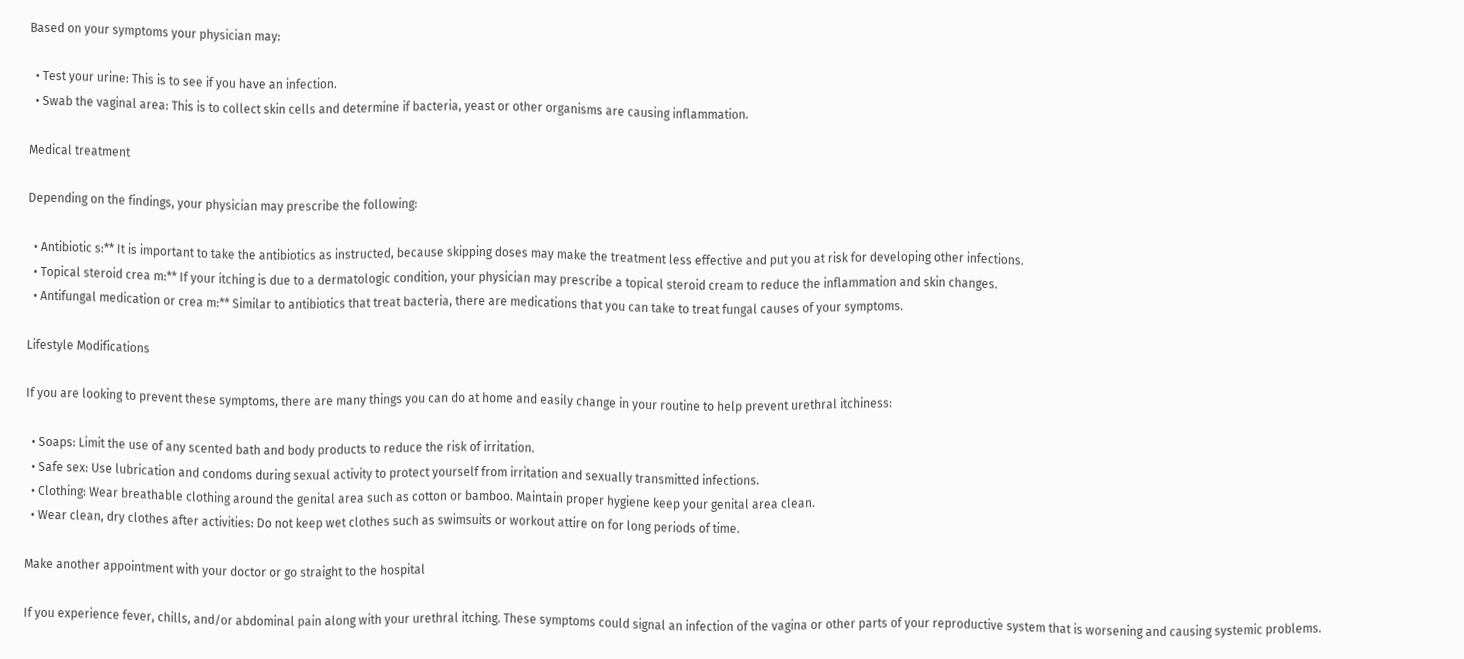Based on your symptoms your physician may:

  • Test your urine: This is to see if you have an infection.
  • Swab the vaginal area: This is to collect skin cells and determine if bacteria, yeast or other organisms are causing inflammation.

Medical treatment

Depending on the findings, your physician may prescribe the following:

  • Antibiotic s:** It is important to take the antibiotics as instructed, because skipping doses may make the treatment less effective and put you at risk for developing other infections.
  • Topical steroid crea m:** If your itching is due to a dermatologic condition, your physician may prescribe a topical steroid cream to reduce the inflammation and skin changes.
  • Antifungal medication or crea m:** Similar to antibiotics that treat bacteria, there are medications that you can take to treat fungal causes of your symptoms.

Lifestyle Modifications

If you are looking to prevent these symptoms, there are many things you can do at home and easily change in your routine to help prevent urethral itchiness:

  • Soaps: Limit the use of any scented bath and body products to reduce the risk of irritation.
  • Safe sex: Use lubrication and condoms during sexual activity to protect yourself from irritation and sexually transmitted infections.
  • Clothing: Wear breathable clothing around the genital area such as cotton or bamboo. Maintain proper hygiene keep your genital area clean.
  • Wear clean, dry clothes after activities: Do not keep wet clothes such as swimsuits or workout attire on for long periods of time.

Make another appointment with your doctor or go straight to the hospital

If you experience fever, chills, and/or abdominal pain along with your urethral itching. These symptoms could signal an infection of the vagina or other parts of your reproductive system that is worsening and causing systemic problems.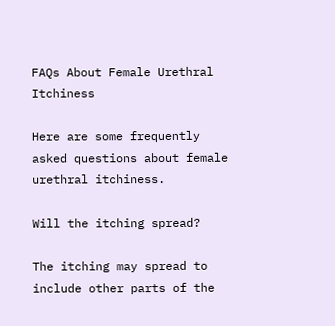FAQs About Female Urethral Itchiness

Here are some frequently asked questions about female urethral itchiness.

Will the itching spread?

The itching may spread to include other parts of the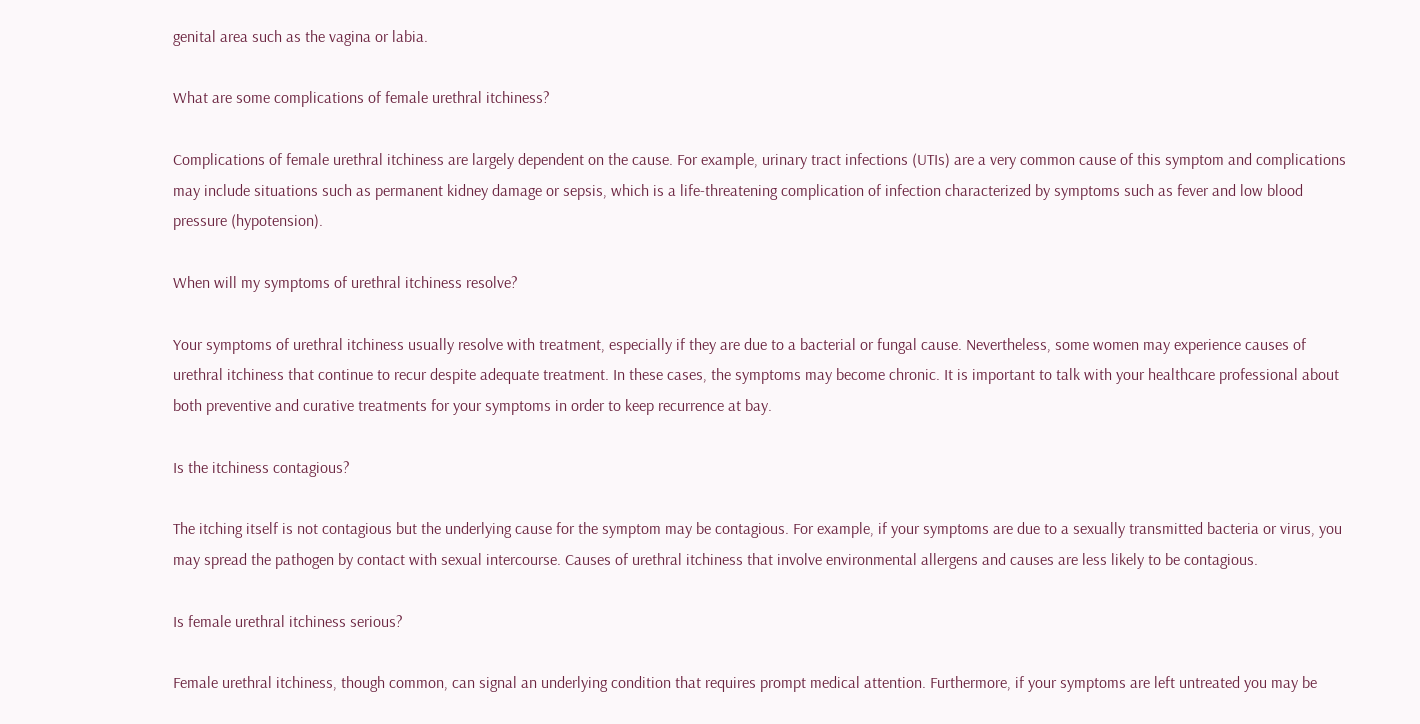genital area such as the vagina or labia.

What are some complications of female urethral itchiness?

Complications of female urethral itchiness are largely dependent on the cause. For example, urinary tract infections (UTIs) are a very common cause of this symptom and complications may include situations such as permanent kidney damage or sepsis, which is a life-threatening complication of infection characterized by symptoms such as fever and low blood pressure (hypotension).

When will my symptoms of urethral itchiness resolve?

Your symptoms of urethral itchiness usually resolve with treatment, especially if they are due to a bacterial or fungal cause. Nevertheless, some women may experience causes of urethral itchiness that continue to recur despite adequate treatment. In these cases, the symptoms may become chronic. It is important to talk with your healthcare professional about both preventive and curative treatments for your symptoms in order to keep recurrence at bay.

Is the itchiness contagious?

The itching itself is not contagious but the underlying cause for the symptom may be contagious. For example, if your symptoms are due to a sexually transmitted bacteria or virus, you may spread the pathogen by contact with sexual intercourse. Causes of urethral itchiness that involve environmental allergens and causes are less likely to be contagious.

Is female urethral itchiness serious?

Female urethral itchiness, though common, can signal an underlying condition that requires prompt medical attention. Furthermore, if your symptoms are left untreated you may be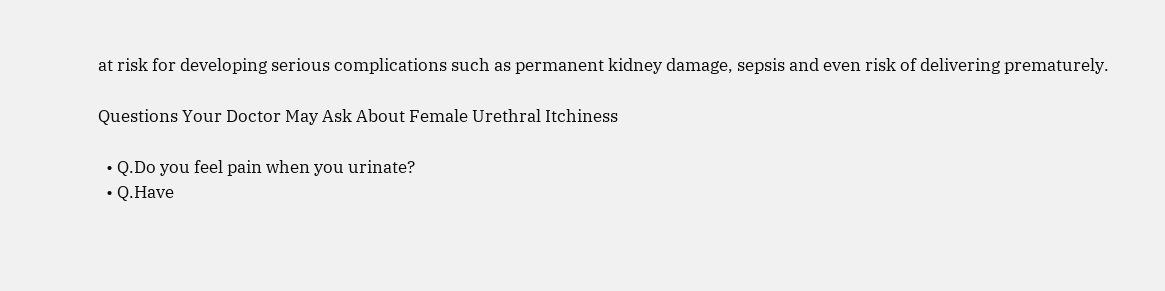at risk for developing serious complications such as permanent kidney damage, sepsis and even risk of delivering prematurely.

Questions Your Doctor May Ask About Female Urethral Itchiness

  • Q.Do you feel pain when you urinate?
  • Q.Have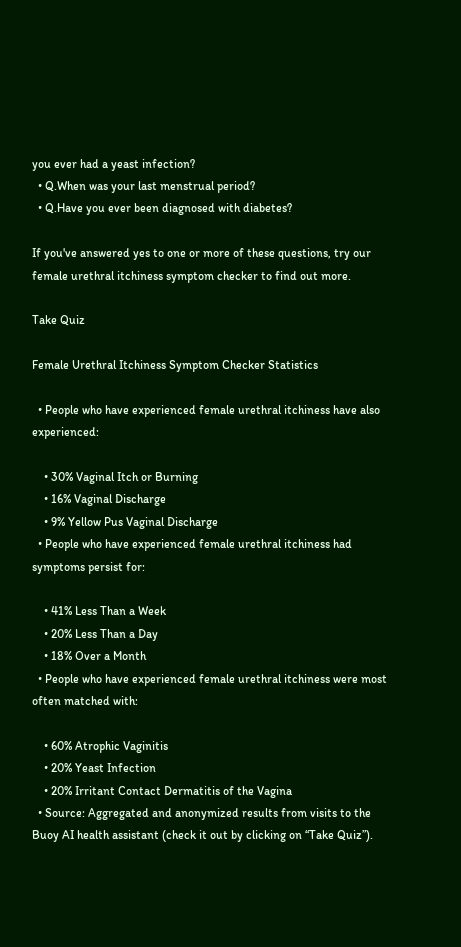you ever had a yeast infection?
  • Q.When was your last menstrual period?
  • Q.Have you ever been diagnosed with diabetes?

If you've answered yes to one or more of these questions, try our female urethral itchiness symptom checker to find out more.

Take Quiz

Female Urethral Itchiness Symptom Checker Statistics

  • People who have experienced female urethral itchiness have also experienced:

    • 30% Vaginal Itch or Burning
    • 16% Vaginal Discharge
    • 9% Yellow Pus Vaginal Discharge
  • People who have experienced female urethral itchiness had symptoms persist for:

    • 41% Less Than a Week
    • 20% Less Than a Day
    • 18% Over a Month
  • People who have experienced female urethral itchiness were most often matched with:

    • 60% Atrophic Vaginitis
    • 20% Yeast Infection
    • 20% Irritant Contact Dermatitis of the Vagina
  • Source: Aggregated and anonymized results from visits to the Buoy AI health assistant (check it out by clicking on “Take Quiz”).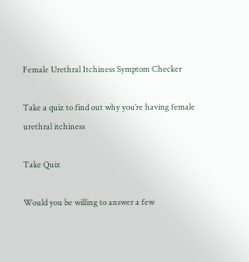Female Urethral Itchiness Symptom Checker

Take a quiz to find out why you’re having female urethral itchiness

Take Quiz

Would you be willing to answer a few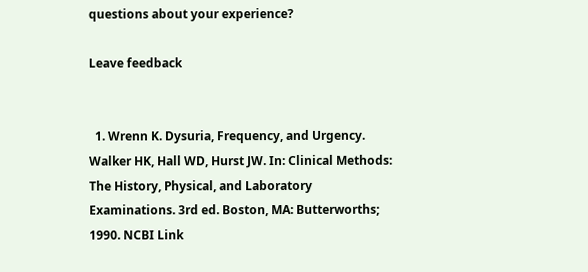questions about your experience?

Leave feedback


  1. Wrenn K. Dysuria, Frequency, and Urgency. Walker HK, Hall WD, Hurst JW. In: Clinical Methods: The History, Physical, and Laboratory Examinations. 3rd ed. Boston, MA: Butterworths; 1990. NCBI Link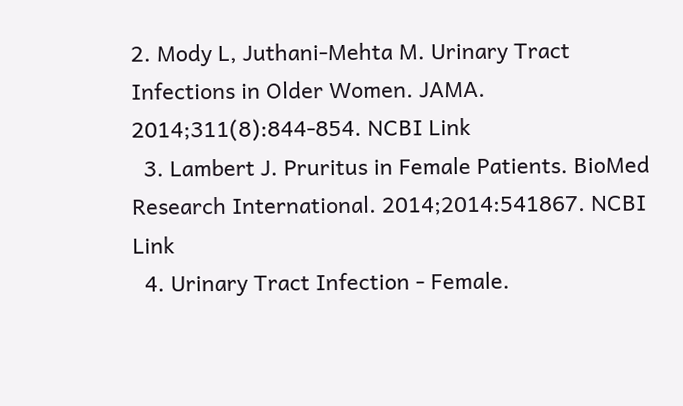2. Mody L, Juthani-Mehta M. Urinary Tract Infections in Older Women. JAMA. 2014;311(8):844-854. NCBI Link
  3. Lambert J. Pruritus in Female Patients. BioMed Research International. 2014;2014:541867. NCBI Link
  4. Urinary Tract Infection - Female.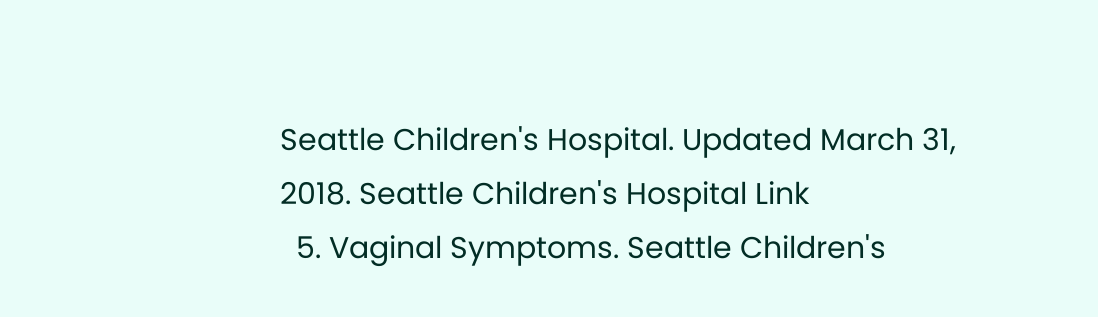Seattle Children's Hospital. Updated March 31, 2018. Seattle Children's Hospital Link
  5. Vaginal Symptoms. Seattle Children's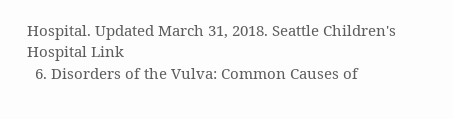Hospital. Updated March 31, 2018. Seattle Children's Hospital Link
  6. Disorders of the Vulva: Common Causes of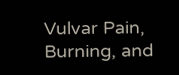Vulvar Pain, Burning, and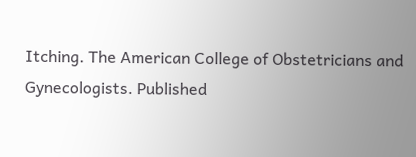Itching. The American College of Obstetricians and Gynecologists. Published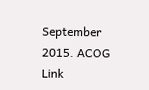September 2015. ACOG Link